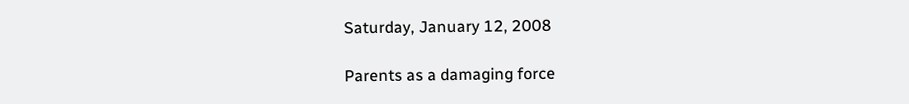Saturday, January 12, 2008

Parents as a damaging force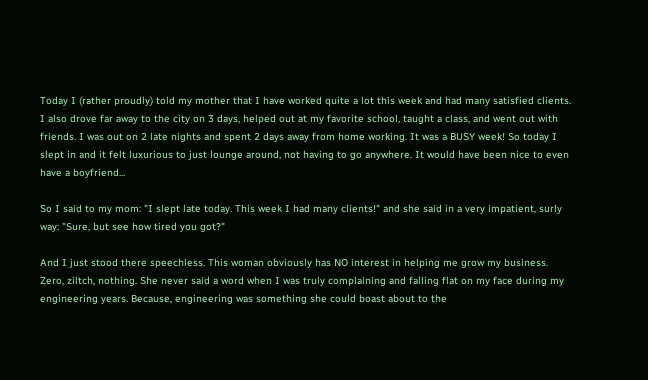Today I (rather proudly) told my mother that I have worked quite a lot this week and had many satisfied clients. I also drove far away to the city on 3 days, helped out at my favorite school, taught a class, and went out with friends. I was out on 2 late nights and spent 2 days away from home working. It was a BUSY week! So today I slept in and it felt luxurious to just lounge around, not having to go anywhere. It would have been nice to even have a boyfriend...

So I said to my mom: "I slept late today. This week I had many clients!" and she said in a very impatient, surly way: "Sure, but see how tired you got?"

And I just stood there speechless. This woman obviously has NO interest in helping me grow my business. Zero, ziltch, nothing. She never said a word when I was truly complaining and falling flat on my face during my engineering years. Because, engineering was something she could boast about to the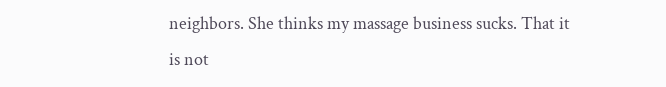neighbors. She thinks my massage business sucks. That it is not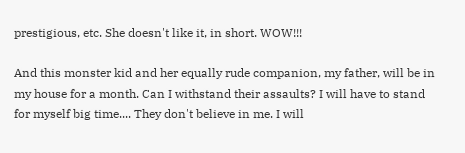prestigious, etc. She doesn't like it, in short. WOW!!!

And this monster kid and her equally rude companion, my father, will be in my house for a month. Can I withstand their assaults? I will have to stand for myself big time.... They don't believe in me. I will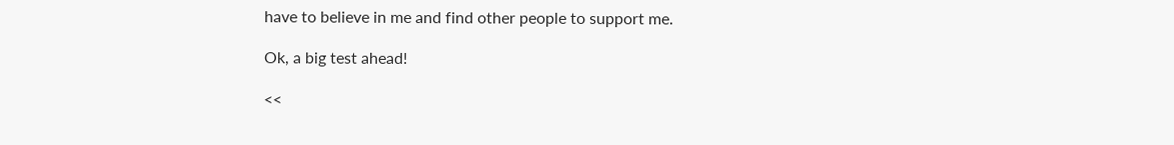have to believe in me and find other people to support me.

Ok, a big test ahead!

<<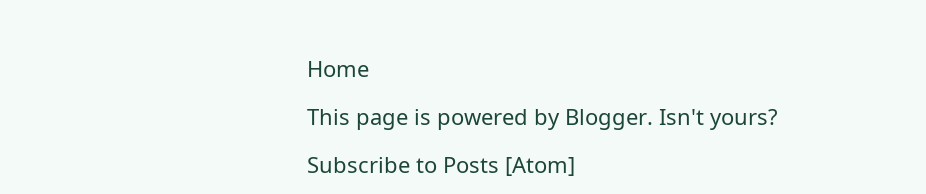Home

This page is powered by Blogger. Isn't yours?

Subscribe to Posts [Atom]